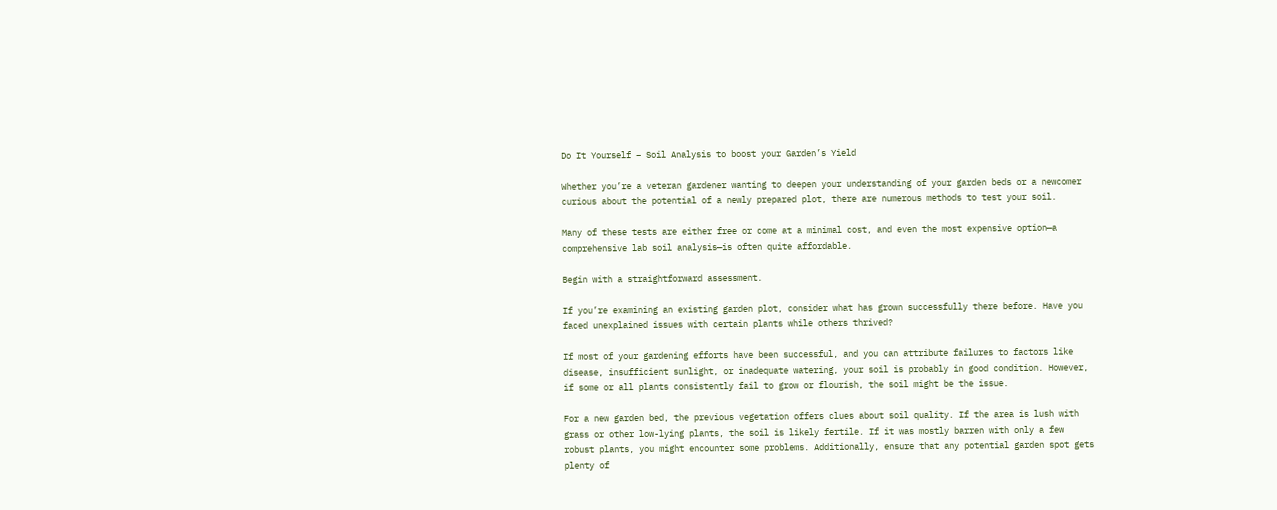Do It Yourself – Soil Analysis to boost your Garden’s Yield

Whether you’re a veteran gardener wanting to deepen your understanding of your garden beds or a newcomer curious about the potential of a newly prepared plot, there are numerous methods to test your soil.

Many of these tests are either free or come at a minimal cost, and even the most expensive option—a comprehensive lab soil analysis—is often quite affordable.

Begin with a straightforward assessment.

If you’re examining an existing garden plot, consider what has grown successfully there before. Have you faced unexplained issues with certain plants while others thrived?

If most of your gardening efforts have been successful, and you can attribute failures to factors like disease, insufficient sunlight, or inadequate watering, your soil is probably in good condition. However, if some or all plants consistently fail to grow or flourish, the soil might be the issue.

For a new garden bed, the previous vegetation offers clues about soil quality. If the area is lush with grass or other low-lying plants, the soil is likely fertile. If it was mostly barren with only a few robust plants, you might encounter some problems. Additionally, ensure that any potential garden spot gets plenty of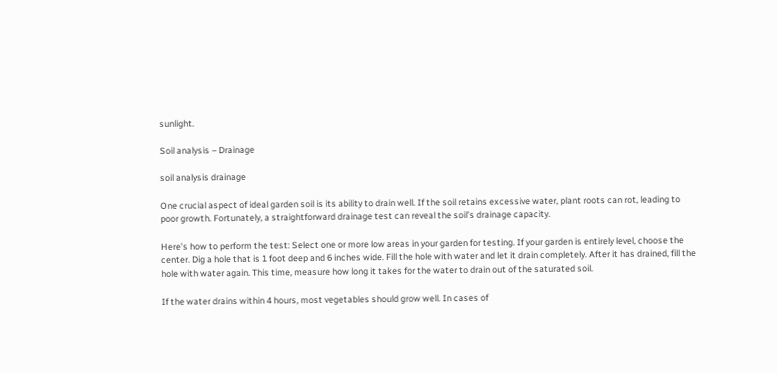sunlight.

Soil analysis – Drainage

soil analysis drainage

One crucial aspect of ideal garden soil is its ability to drain well. If the soil retains excessive water, plant roots can rot, leading to poor growth. Fortunately, a straightforward drainage test can reveal the soil’s drainage capacity.

Here’s how to perform the test: Select one or more low areas in your garden for testing. If your garden is entirely level, choose the center. Dig a hole that is 1 foot deep and 6 inches wide. Fill the hole with water and let it drain completely. After it has drained, fill the hole with water again. This time, measure how long it takes for the water to drain out of the saturated soil.

If the water drains within 4 hours, most vegetables should grow well. In cases of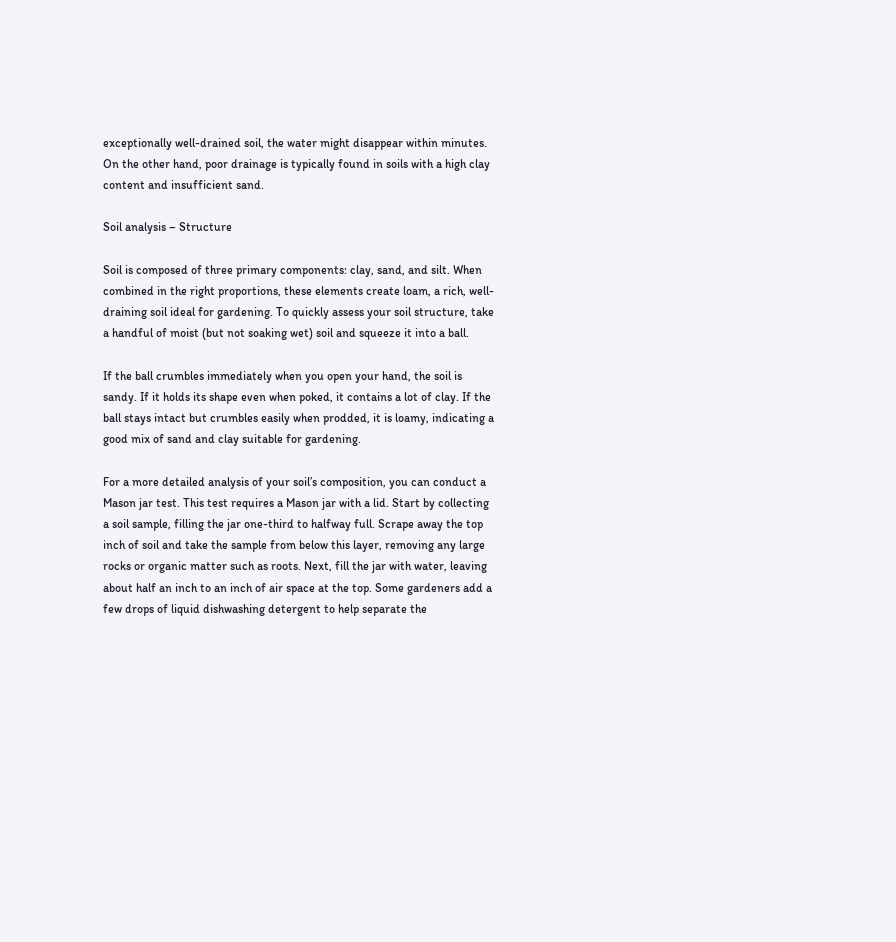exceptionally well-drained soil, the water might disappear within minutes. On the other hand, poor drainage is typically found in soils with a high clay content and insufficient sand.

Soil analysis – Structure

Soil is composed of three primary components: clay, sand, and silt. When combined in the right proportions, these elements create loam, a rich, well-draining soil ideal for gardening. To quickly assess your soil structure, take a handful of moist (but not soaking wet) soil and squeeze it into a ball.

If the ball crumbles immediately when you open your hand, the soil is sandy. If it holds its shape even when poked, it contains a lot of clay. If the ball stays intact but crumbles easily when prodded, it is loamy, indicating a good mix of sand and clay suitable for gardening.

For a more detailed analysis of your soil’s composition, you can conduct a Mason jar test. This test requires a Mason jar with a lid. Start by collecting a soil sample, filling the jar one-third to halfway full. Scrape away the top inch of soil and take the sample from below this layer, removing any large rocks or organic matter such as roots. Next, fill the jar with water, leaving about half an inch to an inch of air space at the top. Some gardeners add a few drops of liquid dishwashing detergent to help separate the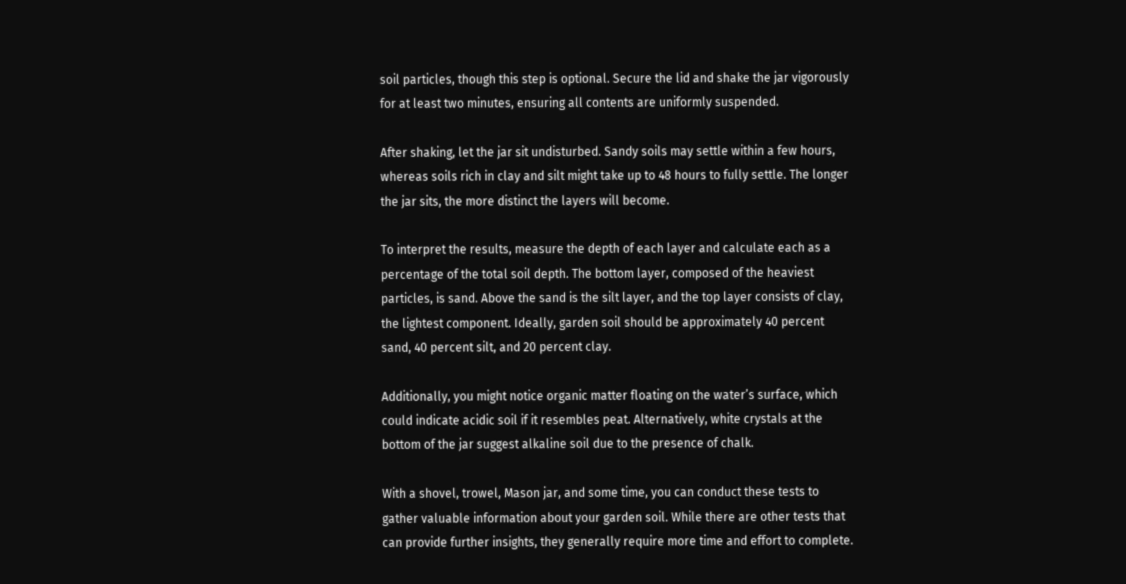soil particles, though this step is optional. Secure the lid and shake the jar vigorously for at least two minutes, ensuring all contents are uniformly suspended.

After shaking, let the jar sit undisturbed. Sandy soils may settle within a few hours, whereas soils rich in clay and silt might take up to 48 hours to fully settle. The longer the jar sits, the more distinct the layers will become.

To interpret the results, measure the depth of each layer and calculate each as a percentage of the total soil depth. The bottom layer, composed of the heaviest particles, is sand. Above the sand is the silt layer, and the top layer consists of clay, the lightest component. Ideally, garden soil should be approximately 40 percent sand, 40 percent silt, and 20 percent clay.

Additionally, you might notice organic matter floating on the water’s surface, which could indicate acidic soil if it resembles peat. Alternatively, white crystals at the bottom of the jar suggest alkaline soil due to the presence of chalk.

With a shovel, trowel, Mason jar, and some time, you can conduct these tests to gather valuable information about your garden soil. While there are other tests that can provide further insights, they generally require more time and effort to complete.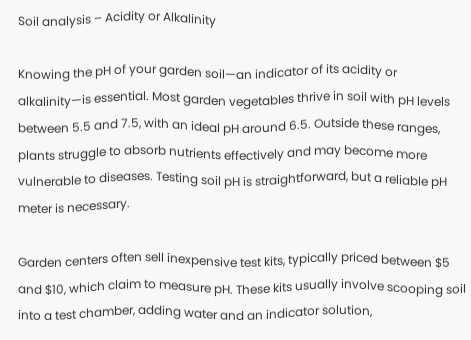Soil analysis – Acidity or Alkalinity

Knowing the pH of your garden soil—an indicator of its acidity or alkalinity—is essential. Most garden vegetables thrive in soil with pH levels between 5.5 and 7.5, with an ideal pH around 6.5. Outside these ranges, plants struggle to absorb nutrients effectively and may become more vulnerable to diseases. Testing soil pH is straightforward, but a reliable pH meter is necessary.

Garden centers often sell inexpensive test kits, typically priced between $5 and $10, which claim to measure pH. These kits usually involve scooping soil into a test chamber, adding water and an indicator solution,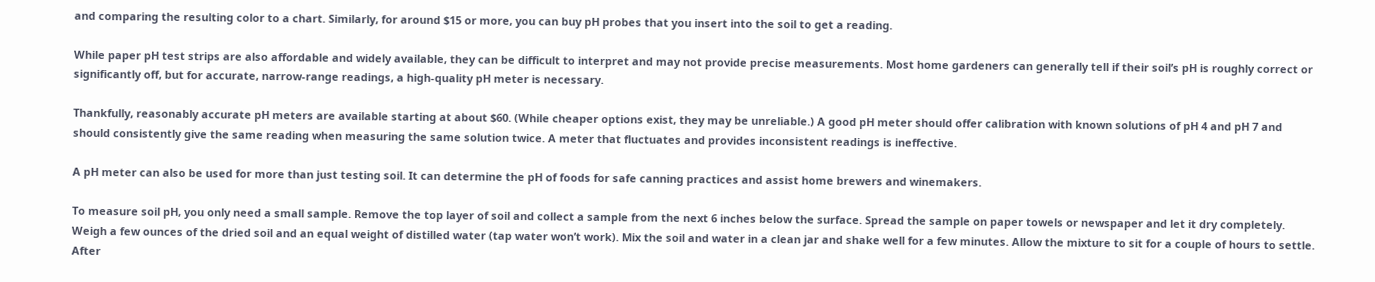and comparing the resulting color to a chart. Similarly, for around $15 or more, you can buy pH probes that you insert into the soil to get a reading.

While paper pH test strips are also affordable and widely available, they can be difficult to interpret and may not provide precise measurements. Most home gardeners can generally tell if their soil’s pH is roughly correct or significantly off, but for accurate, narrow-range readings, a high-quality pH meter is necessary.

Thankfully, reasonably accurate pH meters are available starting at about $60. (While cheaper options exist, they may be unreliable.) A good pH meter should offer calibration with known solutions of pH 4 and pH 7 and should consistently give the same reading when measuring the same solution twice. A meter that fluctuates and provides inconsistent readings is ineffective.

A pH meter can also be used for more than just testing soil. It can determine the pH of foods for safe canning practices and assist home brewers and winemakers.

To measure soil pH, you only need a small sample. Remove the top layer of soil and collect a sample from the next 6 inches below the surface. Spread the sample on paper towels or newspaper and let it dry completely. Weigh a few ounces of the dried soil and an equal weight of distilled water (tap water won’t work). Mix the soil and water in a clean jar and shake well for a few minutes. Allow the mixture to sit for a couple of hours to settle. After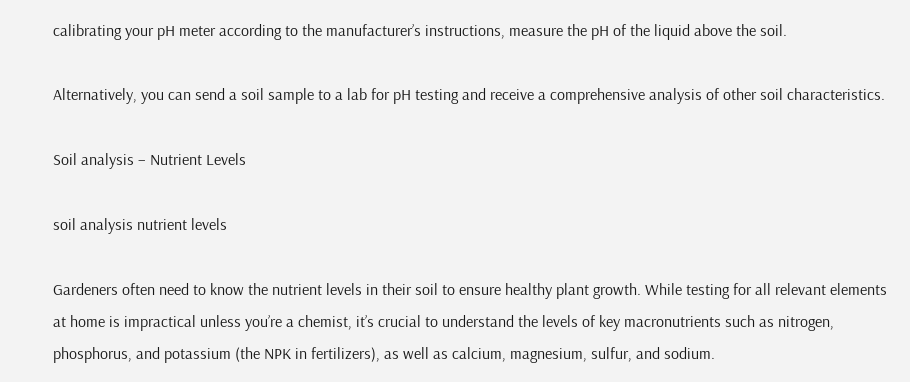calibrating your pH meter according to the manufacturer’s instructions, measure the pH of the liquid above the soil.

Alternatively, you can send a soil sample to a lab for pH testing and receive a comprehensive analysis of other soil characteristics.

Soil analysis – Nutrient Levels

soil analysis nutrient levels

Gardeners often need to know the nutrient levels in their soil to ensure healthy plant growth. While testing for all relevant elements at home is impractical unless you’re a chemist, it’s crucial to understand the levels of key macronutrients such as nitrogen, phosphorus, and potassium (the NPK in fertilizers), as well as calcium, magnesium, sulfur, and sodium.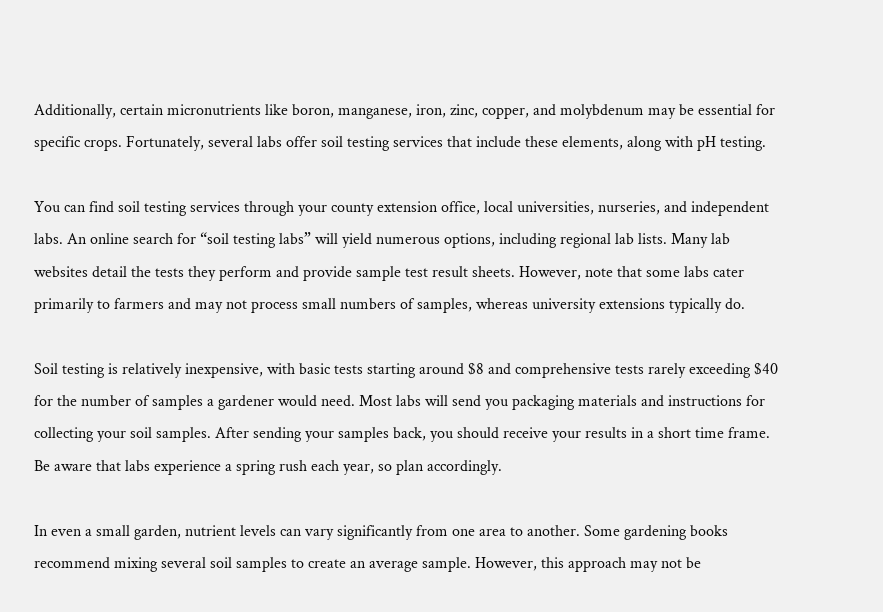Additionally, certain micronutrients like boron, manganese, iron, zinc, copper, and molybdenum may be essential for specific crops. Fortunately, several labs offer soil testing services that include these elements, along with pH testing.

You can find soil testing services through your county extension office, local universities, nurseries, and independent labs. An online search for “soil testing labs” will yield numerous options, including regional lab lists. Many lab websites detail the tests they perform and provide sample test result sheets. However, note that some labs cater primarily to farmers and may not process small numbers of samples, whereas university extensions typically do.

Soil testing is relatively inexpensive, with basic tests starting around $8 and comprehensive tests rarely exceeding $40 for the number of samples a gardener would need. Most labs will send you packaging materials and instructions for collecting your soil samples. After sending your samples back, you should receive your results in a short time frame. Be aware that labs experience a spring rush each year, so plan accordingly.

In even a small garden, nutrient levels can vary significantly from one area to another. Some gardening books recommend mixing several soil samples to create an average sample. However, this approach may not be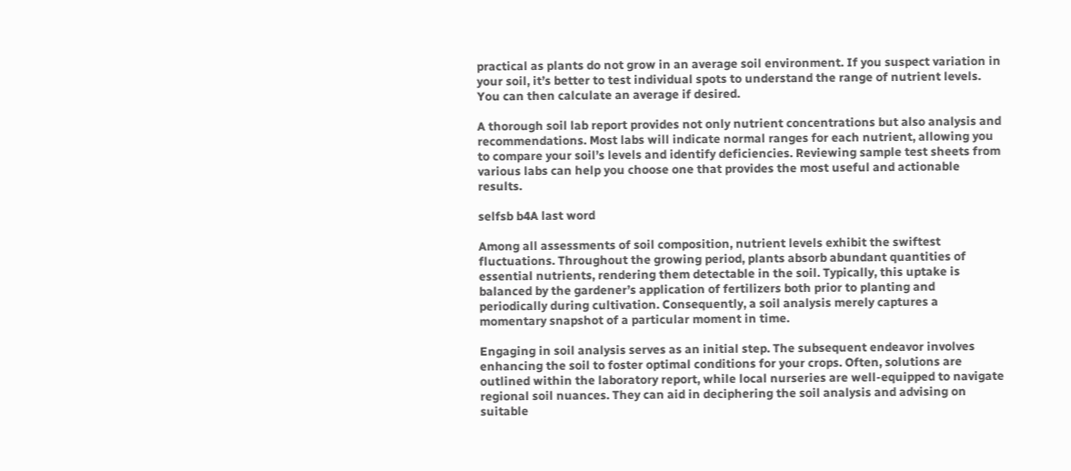practical as plants do not grow in an average soil environment. If you suspect variation in your soil, it’s better to test individual spots to understand the range of nutrient levels. You can then calculate an average if desired.

A thorough soil lab report provides not only nutrient concentrations but also analysis and recommendations. Most labs will indicate normal ranges for each nutrient, allowing you to compare your soil’s levels and identify deficiencies. Reviewing sample test sheets from various labs can help you choose one that provides the most useful and actionable results.

selfsb b4A last word

Among all assessments of soil composition, nutrient levels exhibit the swiftest fluctuations. Throughout the growing period, plants absorb abundant quantities of essential nutrients, rendering them detectable in the soil. Typically, this uptake is balanced by the gardener’s application of fertilizers both prior to planting and periodically during cultivation. Consequently, a soil analysis merely captures a momentary snapshot of a particular moment in time.

Engaging in soil analysis serves as an initial step. The subsequent endeavor involves enhancing the soil to foster optimal conditions for your crops. Often, solutions are outlined within the laboratory report, while local nurseries are well-equipped to navigate regional soil nuances. They can aid in deciphering the soil analysis and advising on suitable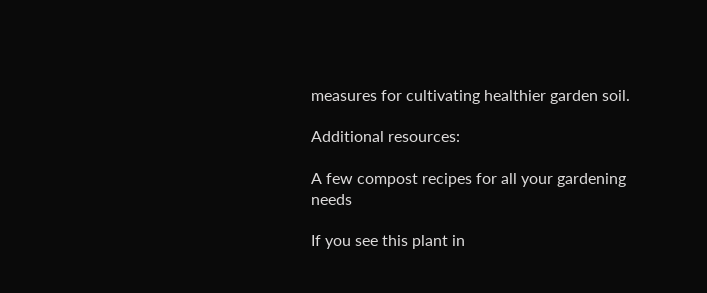measures for cultivating healthier garden soil.

Additional resources:

A few compost recipes for all your gardening needs

If you see this plant in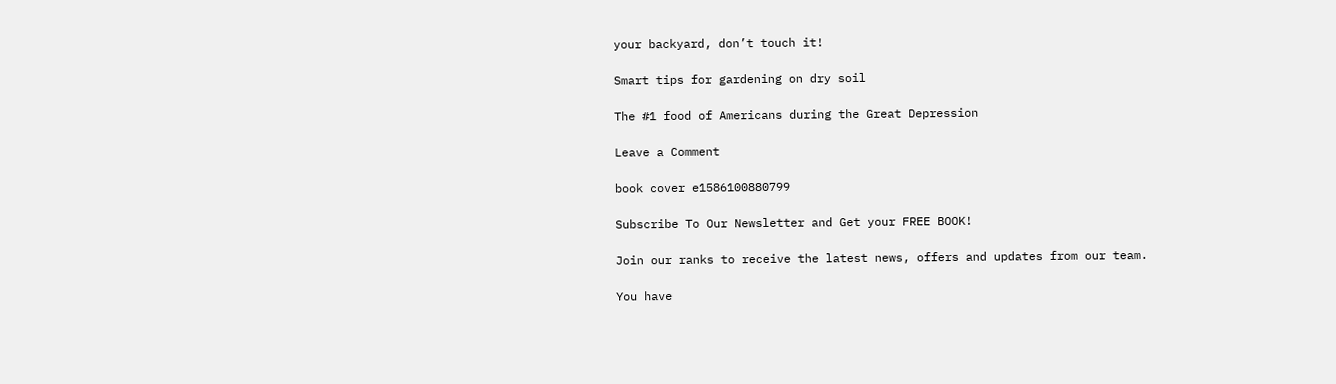your backyard, don’t touch it!

Smart tips for gardening on dry soil

The #1 food of Americans during the Great Depression

Leave a Comment

book cover e1586100880799

Subscribe To Our Newsletter and Get your FREE BOOK!

Join our ranks to receive the latest news, offers and updates from our team.

You have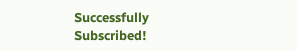Successfully Subscribed!